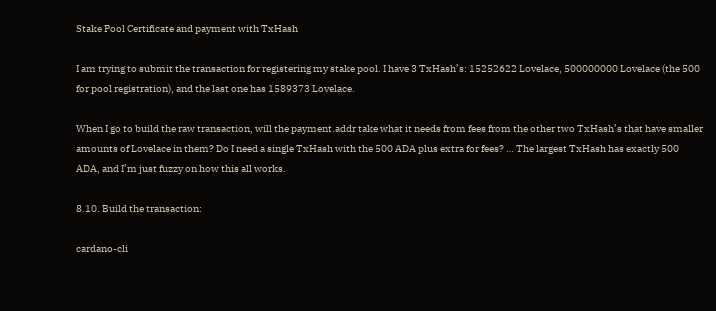Stake Pool Certificate and payment with TxHash

I am trying to submit the transaction for registering my stake pool. I have 3 TxHash’s: 15252622 Lovelace, 500000000 Lovelace (the 500 for pool registration), and the last one has 1589373 Lovelace.

When I go to build the raw transaction, will the payment.addr take what it needs from fees from the other two TxHash’s that have smaller amounts of Lovelace in them? Do I need a single TxHash with the 500 ADA plus extra for fees? … The largest TxHash has exactly 500 ADA, and I’m just fuzzy on how this all works.

8.10. Build the transaction:

cardano-cli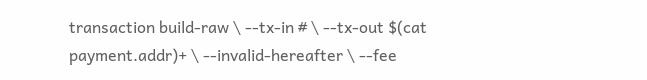transaction build-raw \ --tx-in # \ --tx-out $(cat payment.addr)+ \ --invalid-hereafter \ --fee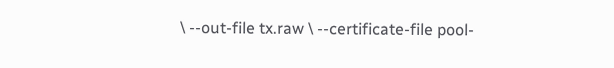\ --out-file tx.raw \ --certificate-file pool-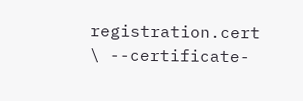registration.cert \ --certificate-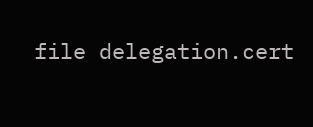file delegation.cert